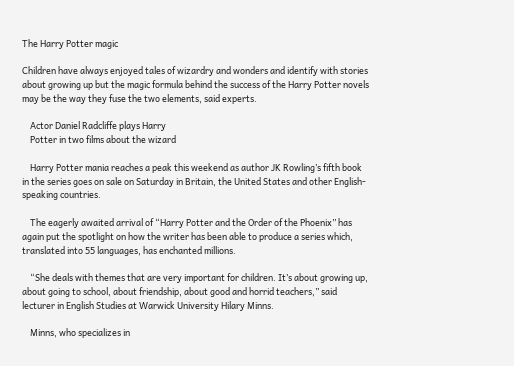The Harry Potter magic

Children have always enjoyed tales of wizardry and wonders and identify with stories about growing up but the magic formula behind the success of the Harry Potter novels may be the way they fuse the two elements, said experts.

    Actor Daniel Radcliffe plays Harry
    Potter in two films about the wizard

    Harry Potter mania reaches a peak this weekend as author JK Rowling’s fifth book in the series goes on sale on Saturday in Britain, the United States and other English-speaking countries.

    The eagerly awaited arrival of “Harry Potter and the Order of the Phoenix” has again put the spotlight on how the writer has been able to produce a series which, translated into 55 languages, has enchanted millions.

    “She deals with themes that are very important for children. It’s about growing up, about going to school, about friendship, about good and horrid teachers,” said lecturer in English Studies at Warwick University Hilary Minns.

    Minns, who specializes in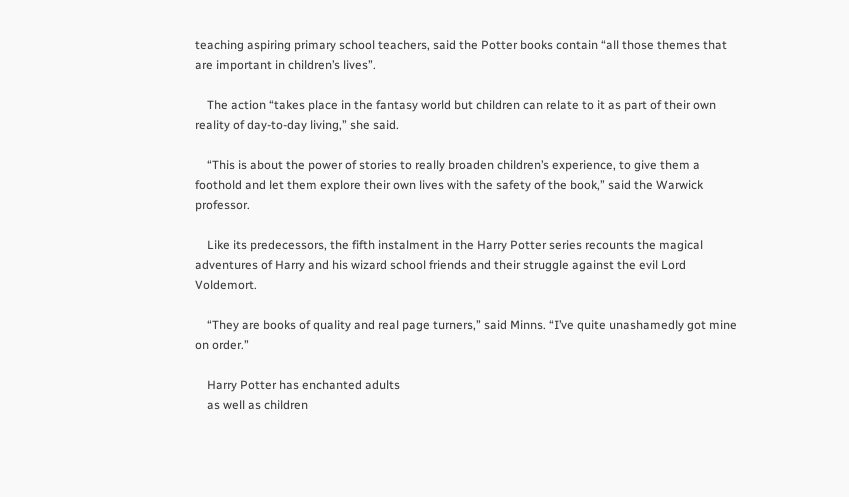teaching aspiring primary school teachers, said the Potter books contain “all those themes that are important in children’s lives”.

    The action “takes place in the fantasy world but children can relate to it as part of their own reality of day-to-day living,” she said.

    “This is about the power of stories to really broaden children’s experience, to give them a foothold and let them explore their own lives with the safety of the book,” said the Warwick professor.

    Like its predecessors, the fifth instalment in the Harry Potter series recounts the magical adventures of Harry and his wizard school friends and their struggle against the evil Lord Voldemort.

    “They are books of quality and real page turners,” said Minns. “I’ve quite unashamedly got mine on order.”

    Harry Potter has enchanted adults
    as well as children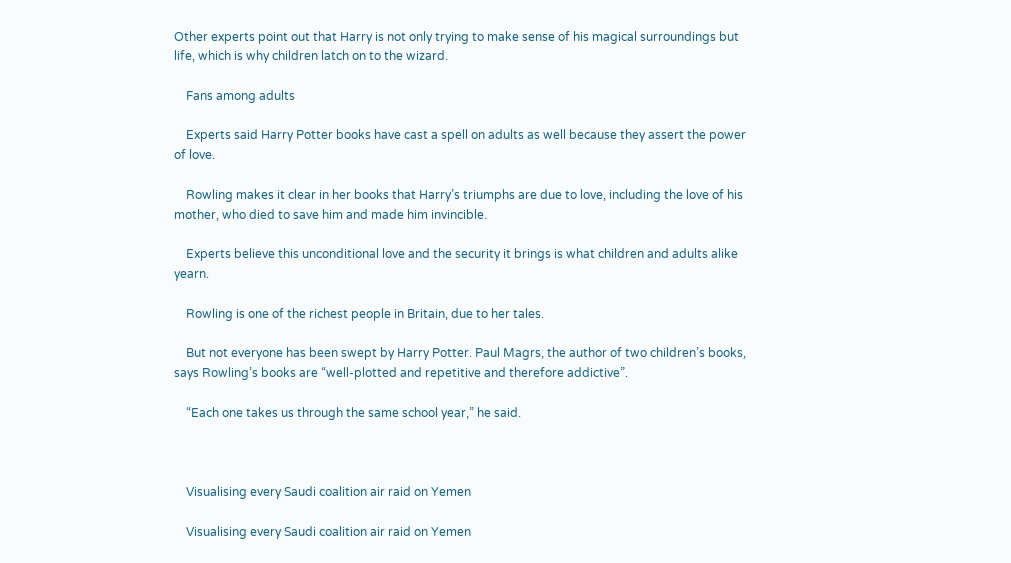Other experts point out that Harry is not only trying to make sense of his magical surroundings but life, which is why children latch on to the wizard.

    Fans among adults

    Experts said Harry Potter books have cast a spell on adults as well because they assert the power of love.

    Rowling makes it clear in her books that Harry’s triumphs are due to love, including the love of his mother, who died to save him and made him invincible.

    Experts believe this unconditional love and the security it brings is what children and adults alike yearn.

    Rowling is one of the richest people in Britain, due to her tales.

    But not everyone has been swept by Harry Potter. Paul Magrs, the author of two children’s books, says Rowling’s books are “well-plotted and repetitive and therefore addictive”.

    “Each one takes us through the same school year,” he said.



    Visualising every Saudi coalition air raid on Yemen

    Visualising every Saudi coalition air raid on Yemen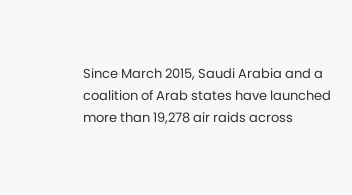Since March 2015, Saudi Arabia and a coalition of Arab states have launched more than 19,278 air raids across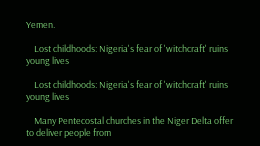Yemen.

    Lost childhoods: Nigeria's fear of 'witchcraft' ruins young lives

    Lost childhoods: Nigeria's fear of 'witchcraft' ruins young lives

    Many Pentecostal churches in the Niger Delta offer to deliver people from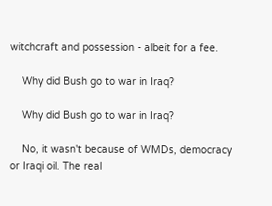witchcraft and possession - albeit for a fee.

    Why did Bush go to war in Iraq?

    Why did Bush go to war in Iraq?

    No, it wasn't because of WMDs, democracy or Iraqi oil. The real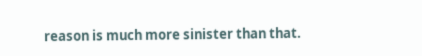reason is much more sinister than that.